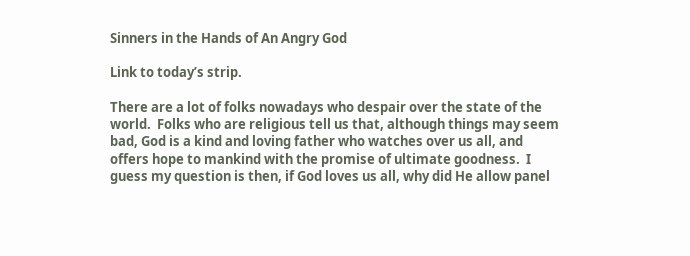Sinners in the Hands of An Angry God

Link to today’s strip.

There are a lot of folks nowadays who despair over the state of the world.  Folks who are religious tell us that, although things may seem bad, God is a kind and loving father who watches over us all, and offers hope to mankind with the promise of ultimate goodness.  I guess my question is then, if God loves us all, why did He allow panel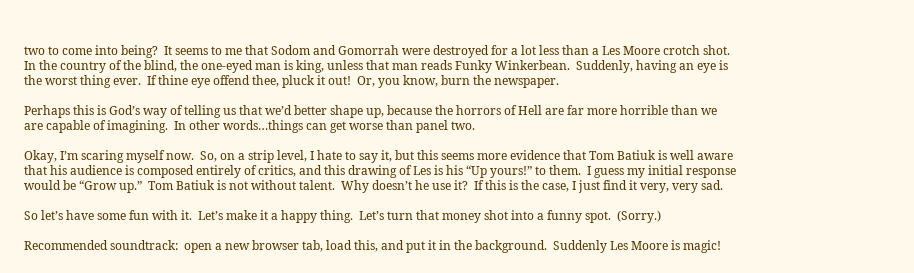two to come into being?  It seems to me that Sodom and Gomorrah were destroyed for a lot less than a Les Moore crotch shot.  In the country of the blind, the one-eyed man is king, unless that man reads Funky Winkerbean.  Suddenly, having an eye is the worst thing ever.  If thine eye offend thee, pluck it out!  Or, you know, burn the newspaper.

Perhaps this is God’s way of telling us that we’d better shape up, because the horrors of Hell are far more horrible than we are capable of imagining.  In other words…things can get worse than panel two.

Okay, I’m scaring myself now.  So, on a strip level, I hate to say it, but this seems more evidence that Tom Batiuk is well aware that his audience is composed entirely of critics, and this drawing of Les is his “Up yours!” to them.  I guess my initial response would be “Grow up.”  Tom Batiuk is not without talent.  Why doesn’t he use it?  If this is the case, I just find it very, very sad.

So let’s have some fun with it.  Let’s make it a happy thing.  Let’s turn that money shot into a funny spot.  (Sorry.)

Recommended soundtrack:  open a new browser tab, load this, and put it in the background.  Suddenly Les Moore is magic!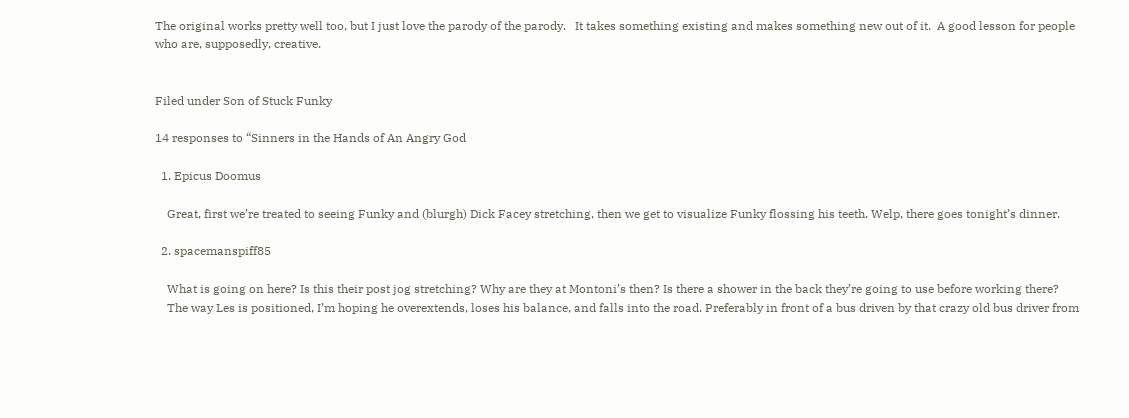The original works pretty well too, but I just love the parody of the parody.   It takes something existing and makes something new out of it.  A good lesson for people who are, supposedly, creative.


Filed under Son of Stuck Funky

14 responses to “Sinners in the Hands of An Angry God

  1. Epicus Doomus

    Great, first we’re treated to seeing Funky and (blurgh) Dick Facey stretching, then we get to visualize Funky flossing his teeth. Welp, there goes tonight’s dinner.

  2. spacemanspiff85

    What is going on here? Is this their post jog stretching? Why are they at Montoni’s then? Is there a shower in the back they’re going to use before working there?
    The way Les is positioned, I’m hoping he overextends, loses his balance, and falls into the road. Preferably in front of a bus driven by that crazy old bus driver from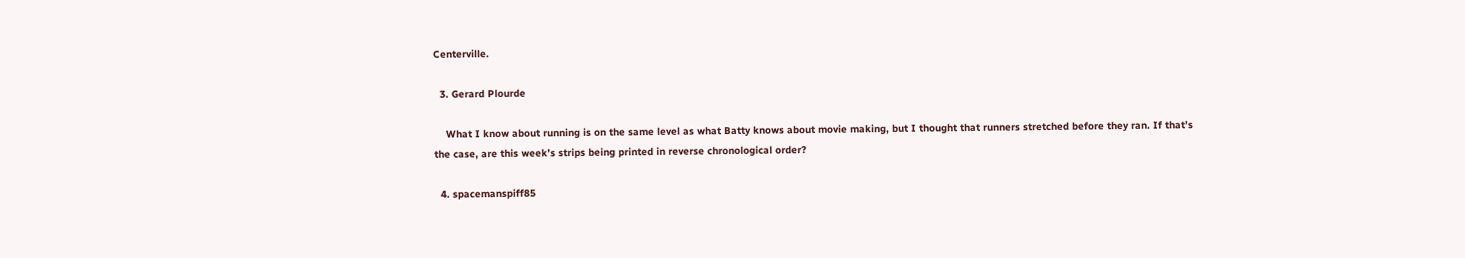Centerville.

  3. Gerard Plourde

    What I know about running is on the same level as what Batty knows about movie making, but I thought that runners stretched before they ran. If that’s the case, are this week’s strips being printed in reverse chronological order?

  4. spacemanspiff85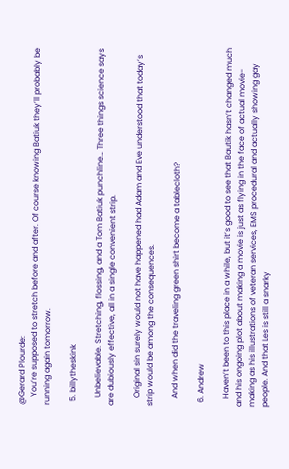@Gerard Plourde:
    You’re supposed to stretch before and after. Of course knowing Batiuk they’ll probably be running again tomorrow.

  5. billytheskink

    Unbelievable. Stretching, flossing, and a Tom Batiuk punchline… Three things science says are dubiously effective, all in a single convenient strip.

    Original sin surely would not have happened had Adam and Eve understood that today’s strip would be among the consequences.

    And when did the traveling green shirt become a tablecloth?

  6. Andrew

    Haven’t been to this place in a while, but it’s good to see that Bautik hasn’t changed much and his ongoing plot about making a movie is just as flying in the face of actual movie-making as his illustrations of veteran services, EMS procedural and actually showing gay people. And that Les is still a snarky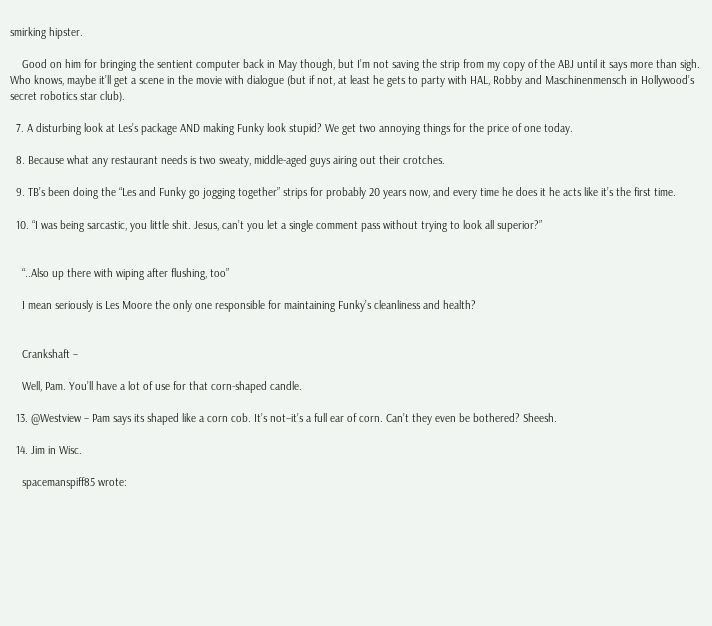smirking hipster.

    Good on him for bringing the sentient computer back in May though, but I’m not saving the strip from my copy of the ABJ until it says more than sigh. Who knows, maybe it’ll get a scene in the movie with dialogue (but if not, at least he gets to party with HAL, Robby and Maschinenmensch in Hollywood’s secret robotics star club).

  7. A disturbing look at Les’s package AND making Funky look stupid? We get two annoying things for the price of one today.

  8. Because what any restaurant needs is two sweaty, middle-aged guys airing out their crotches.

  9. TB’s been doing the “Les and Funky go jogging together” strips for probably 20 years now, and every time he does it he acts like it’s the first time.

  10. “I was being sarcastic, you little shit. Jesus, can’t you let a single comment pass without trying to look all superior?”


    “..Also up there with wiping after flushing, too”

    I mean seriously is Les Moore the only one responsible for maintaining Funky’s cleanliness and health?


    Crankshaft –

    Well, Pam. You’ll have a lot of use for that corn-shaped candle.

  13. @Westview – Pam says its shaped like a corn cob. It’s not–it’s a full ear of corn. Can’t they even be bothered? Sheesh.

  14. Jim in Wisc.

    spacemanspiff85 wrote: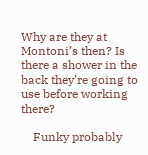Why are they at Montoni’s then? Is there a shower in the back they’re going to use before working there?

    Funky probably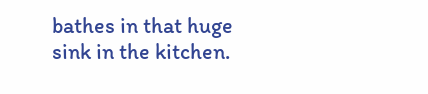bathes in that huge sink in the kitchen.